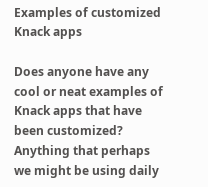Examples of customized Knack apps

Does anyone have any cool or neat examples of Knack apps that have been customized? Anything that perhaps we might be using daily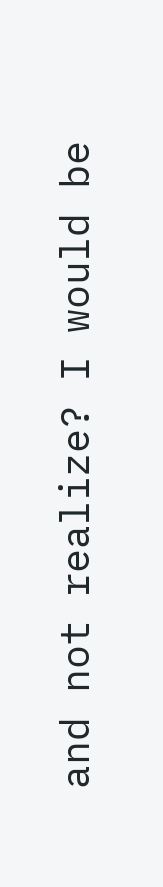and not realize? I would be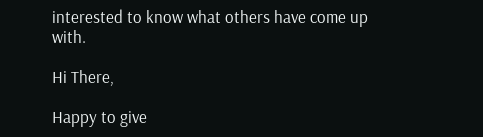interested to know what others have come up with.

Hi There,

Happy to give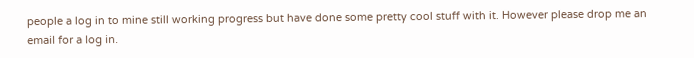people a log in to mine still working progress but have done some pretty cool stuff with it. However please drop me an email for a log in.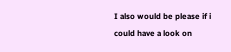I also would be please if i could have a look on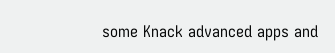some Knack advanced apps and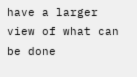have a larger view of what can be done